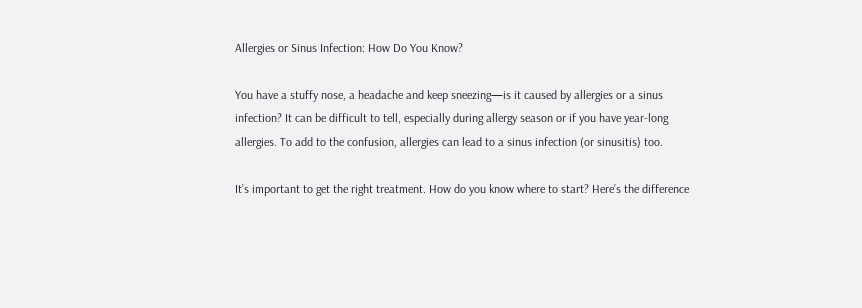Allergies or Sinus Infection: How Do You Know?

You have a stuffy nose, a headache and keep sneezing—is it caused by allergies or a sinus infection? It can be difficult to tell, especially during allergy season or if you have year-long allergies. To add to the confusion, allergies can lead to a sinus infection (or sinusitis) too.

It’s important to get the right treatment. How do you know where to start? Here’s the difference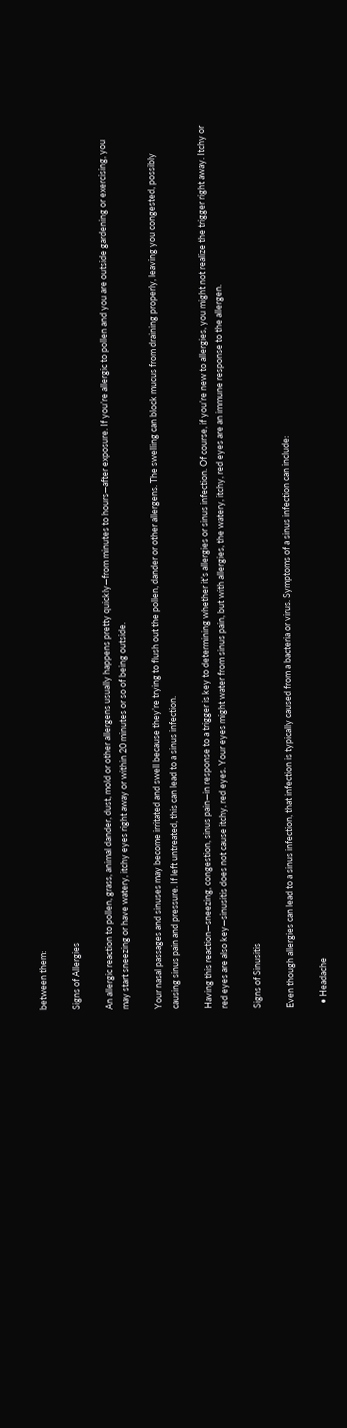between them:

Signs of Allergies

An allergic reaction to pollen, grass, animal dander, dust, mold or other allergens usually happens pretty quickly—from minutes to hours—after exposure. If you’re allergic to pollen and you are outside gardening or exercising, you may start sneezing or have watery, itchy eyes right away or within 20 minutes or so of being outside.

Your nasal passages and sinuses may become irritated and swell because they’re trying to flush out the pollen, dander or other allergens. The swelling can block mucus from draining properly, leaving you congested, possibly causing sinus pain and pressure. If left untreated, this can lead to a sinus infection.

Having this reaction—sneezing, congestion, sinus pain—in response to a trigger is key to determining whether it’s allergies or sinus infection. Of course, if you’re new to allergies, you might not realize the trigger right away. Itchy or red eyes are also key—sinusitis does not cause itchy, red eyes. Your eyes might water from sinus pain, but with allergies, the watery, itchy, red eyes are an immune response to the allergen.

Signs of Sinusitis

Even though allergies can lead to a sinus infection, that infection is typically caused from a bacteria or virus. Symptoms of a sinus infection can include:

  • Headache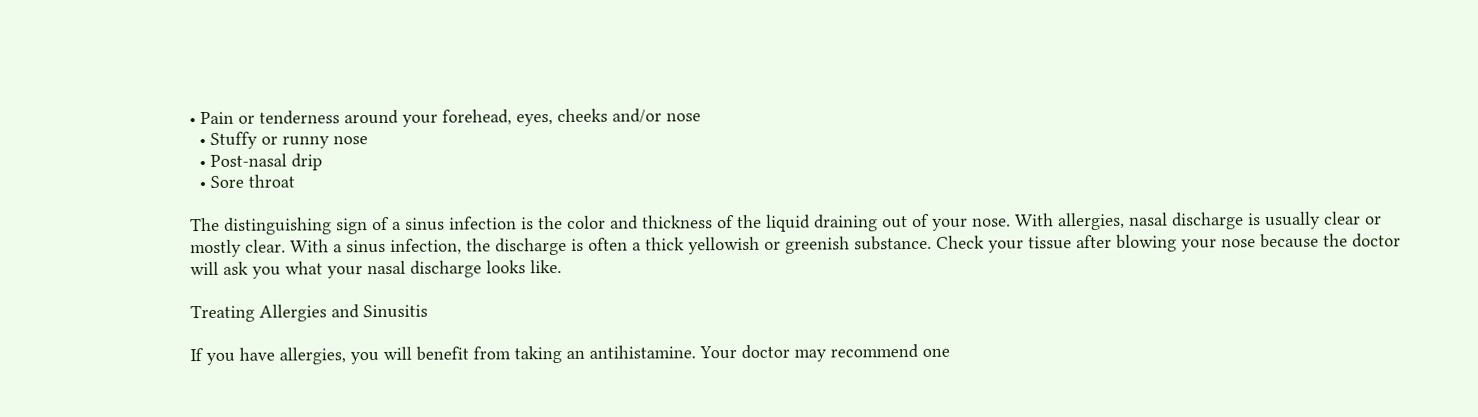• Pain or tenderness around your forehead, eyes, cheeks and/or nose
  • Stuffy or runny nose
  • Post-nasal drip
  • Sore throat

The distinguishing sign of a sinus infection is the color and thickness of the liquid draining out of your nose. With allergies, nasal discharge is usually clear or mostly clear. With a sinus infection, the discharge is often a thick yellowish or greenish substance. Check your tissue after blowing your nose because the doctor will ask you what your nasal discharge looks like.

Treating Allergies and Sinusitis

If you have allergies, you will benefit from taking an antihistamine. Your doctor may recommend one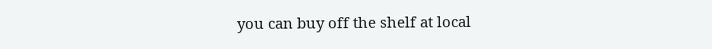you can buy off the shelf at local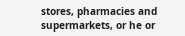stores, pharmacies and supermarkets, or he or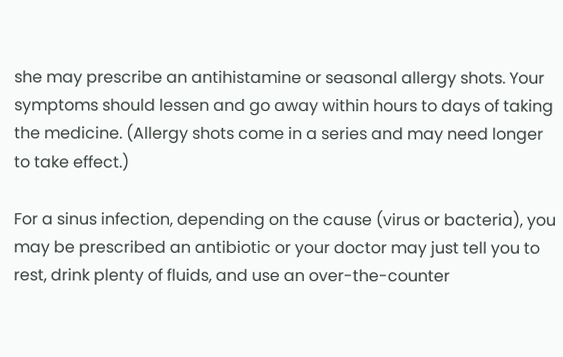she may prescribe an antihistamine or seasonal allergy shots. Your symptoms should lessen and go away within hours to days of taking the medicine. (Allergy shots come in a series and may need longer to take effect.)

For a sinus infection, depending on the cause (virus or bacteria), you may be prescribed an antibiotic or your doctor may just tell you to rest, drink plenty of fluids, and use an over-the-counter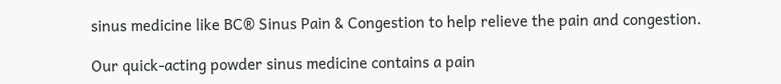sinus medicine like BC® Sinus Pain & Congestion to help relieve the pain and congestion.

Our quick-acting powder sinus medicine contains a pain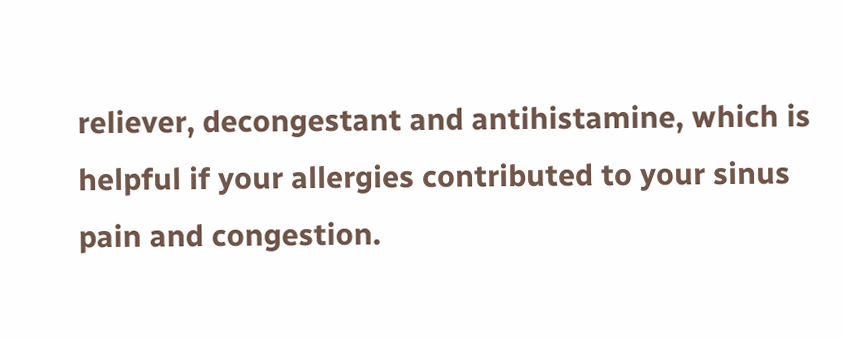reliever, decongestant and antihistamine, which is helpful if your allergies contributed to your sinus pain and congestion.